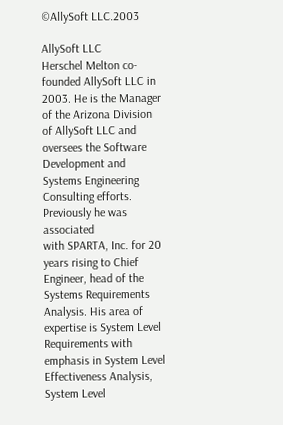©AllySoft LLC.2003

AllySoft LLC
Herschel Melton co-founded AllySoft LLC in
2003. He is the Manager of the Arizona Division
of AllySoft LLC and oversees the Software
Development and Systems Engineering
Consulting efforts. Previously he was associated
with SPARTA, Inc. for 20 years rising to Chief
Engineer, head of the Systems Requirements
Analysis. His area of expertise is System Level
Requirements with emphasis in System Level
Effectiveness Analysis, System Level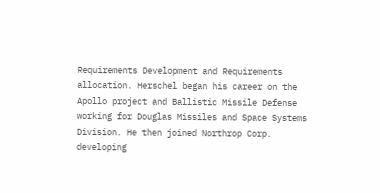Requirements Development and Requirements
allocation. Herschel began his career on the
Apollo project and Ballistic Missile Defense
working for Douglas Missiles and Space Systems
Division. He then joined Northrop Corp.
developing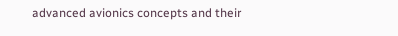advanced avionics concepts and their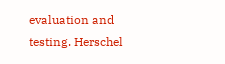evaluation and testing. Herschel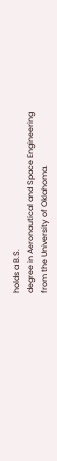holds a B.S.
degree in Aeronautical and Space Engineering
from the University of Oklahoma.